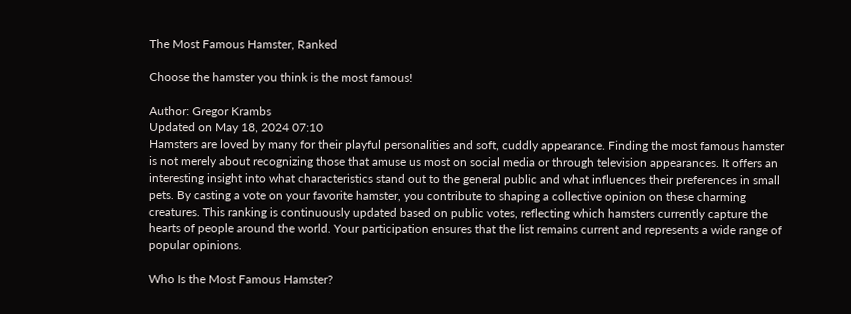The Most Famous Hamster, Ranked

Choose the hamster you think is the most famous!

Author: Gregor Krambs
Updated on May 18, 2024 07:10
Hamsters are loved by many for their playful personalities and soft, cuddly appearance. Finding the most famous hamster is not merely about recognizing those that amuse us most on social media or through television appearances. It offers an interesting insight into what characteristics stand out to the general public and what influences their preferences in small pets. By casting a vote on your favorite hamster, you contribute to shaping a collective opinion on these charming creatures. This ranking is continuously updated based on public votes, reflecting which hamsters currently capture the hearts of people around the world. Your participation ensures that the list remains current and represents a wide range of popular opinions.

Who Is the Most Famous Hamster?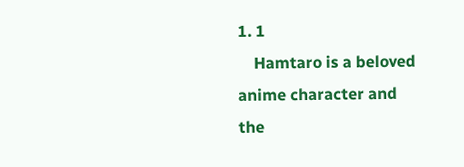1. 1
    Hamtaro is a beloved anime character and the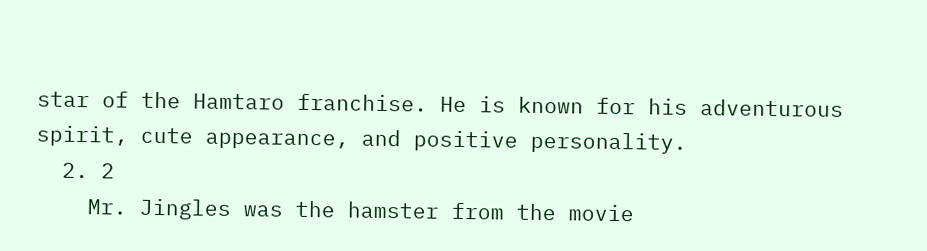star of the Hamtaro franchise. He is known for his adventurous spirit, cute appearance, and positive personality.
  2. 2
    Mr. Jingles was the hamster from the movie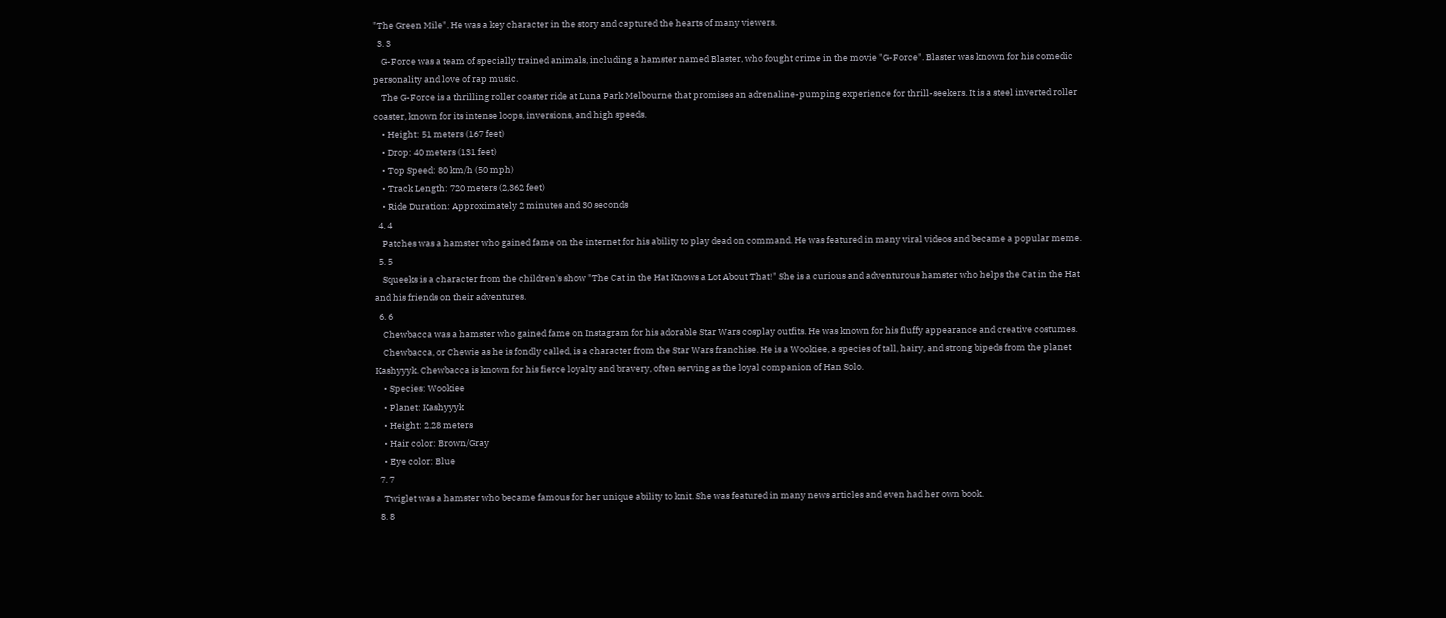"The Green Mile". He was a key character in the story and captured the hearts of many viewers.
  3. 3
    G-Force was a team of specially trained animals, including a hamster named Blaster, who fought crime in the movie "G-Force". Blaster was known for his comedic personality and love of rap music.
    The G-Force is a thrilling roller coaster ride at Luna Park Melbourne that promises an adrenaline-pumping experience for thrill-seekers. It is a steel inverted roller coaster, known for its intense loops, inversions, and high speeds.
    • Height: 51 meters (167 feet)
    • Drop: 40 meters (131 feet)
    • Top Speed: 80 km/h (50 mph)
    • Track Length: 720 meters (2,362 feet)
    • Ride Duration: Approximately 2 minutes and 30 seconds
  4. 4
    Patches was a hamster who gained fame on the internet for his ability to play dead on command. He was featured in many viral videos and became a popular meme.
  5. 5
    Squeeks is a character from the children's show "The Cat in the Hat Knows a Lot About That!" She is a curious and adventurous hamster who helps the Cat in the Hat and his friends on their adventures.
  6. 6
    Chewbacca was a hamster who gained fame on Instagram for his adorable Star Wars cosplay outfits. He was known for his fluffy appearance and creative costumes.
    Chewbacca, or Chewie as he is fondly called, is a character from the Star Wars franchise. He is a Wookiee, a species of tall, hairy, and strong bipeds from the planet Kashyyyk. Chewbacca is known for his fierce loyalty and bravery, often serving as the loyal companion of Han Solo.
    • Species: Wookiee
    • Planet: Kashyyyk
    • Height: 2.28 meters
    • Hair color: Brown/Gray
    • Eye color: Blue
  7. 7
    Twiglet was a hamster who became famous for her unique ability to knit. She was featured in many news articles and even had her own book.
  8. 8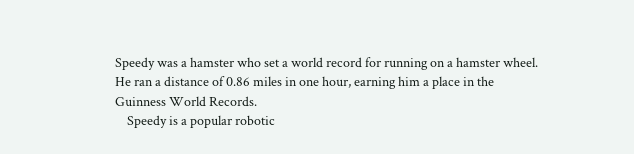Speedy was a hamster who set a world record for running on a hamster wheel. He ran a distance of 0.86 miles in one hour, earning him a place in the Guinness World Records.
    Speedy is a popular robotic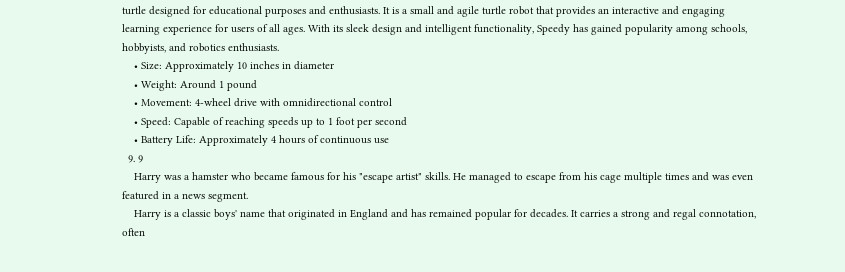turtle designed for educational purposes and enthusiasts. It is a small and agile turtle robot that provides an interactive and engaging learning experience for users of all ages. With its sleek design and intelligent functionality, Speedy has gained popularity among schools, hobbyists, and robotics enthusiasts.
    • Size: Approximately 10 inches in diameter
    • Weight: Around 1 pound
    • Movement: 4-wheel drive with omnidirectional control
    • Speed: Capable of reaching speeds up to 1 foot per second
    • Battery Life: Approximately 4 hours of continuous use
  9. 9
    Harry was a hamster who became famous for his "escape artist" skills. He managed to escape from his cage multiple times and was even featured in a news segment.
    Harry is a classic boys' name that originated in England and has remained popular for decades. It carries a strong and regal connotation, often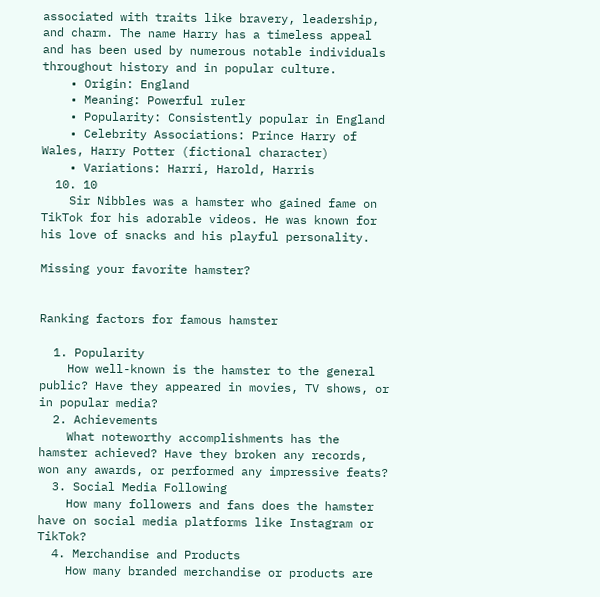associated with traits like bravery, leadership, and charm. The name Harry has a timeless appeal and has been used by numerous notable individuals throughout history and in popular culture.
    • Origin: England
    • Meaning: Powerful ruler
    • Popularity: Consistently popular in England
    • Celebrity Associations: Prince Harry of Wales, Harry Potter (fictional character)
    • Variations: Harri, Harold, Harris
  10. 10
    Sir Nibbles was a hamster who gained fame on TikTok for his adorable videos. He was known for his love of snacks and his playful personality.

Missing your favorite hamster?


Ranking factors for famous hamster

  1. Popularity
    How well-known is the hamster to the general public? Have they appeared in movies, TV shows, or in popular media?
  2. Achievements
    What noteworthy accomplishments has the hamster achieved? Have they broken any records, won any awards, or performed any impressive feats?
  3. Social Media Following
    How many followers and fans does the hamster have on social media platforms like Instagram or TikTok?
  4. Merchandise and Products
    How many branded merchandise or products are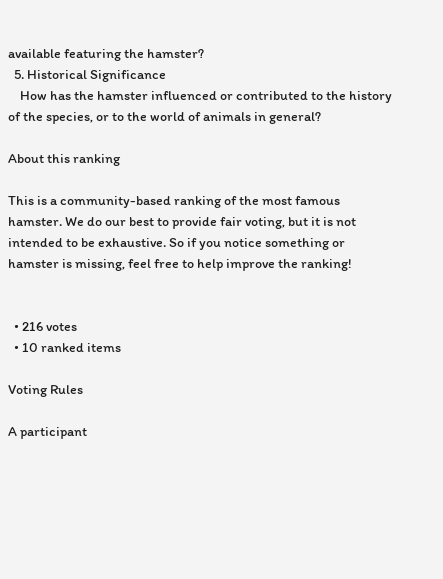available featuring the hamster?
  5. Historical Significance
    How has the hamster influenced or contributed to the history of the species, or to the world of animals in general?

About this ranking

This is a community-based ranking of the most famous hamster. We do our best to provide fair voting, but it is not intended to be exhaustive. So if you notice something or hamster is missing, feel free to help improve the ranking!


  • 216 votes
  • 10 ranked items

Voting Rules

A participant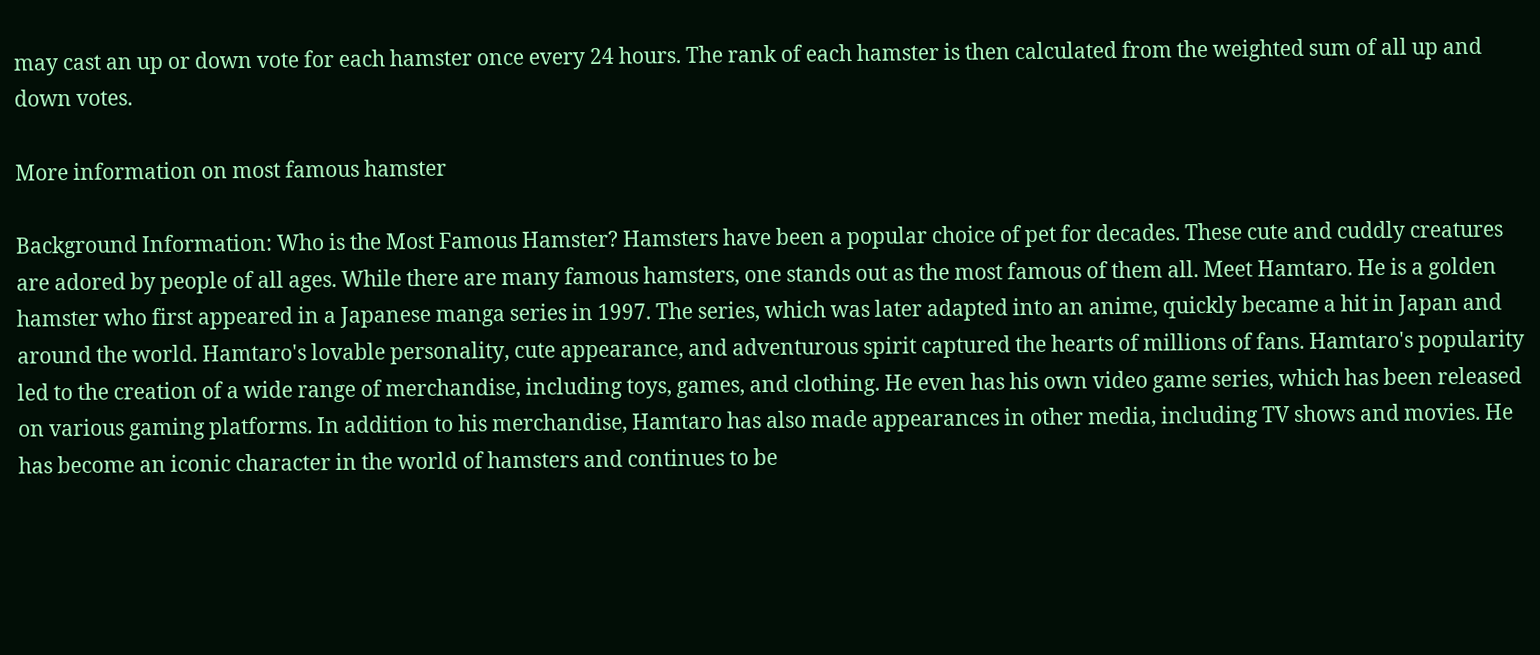may cast an up or down vote for each hamster once every 24 hours. The rank of each hamster is then calculated from the weighted sum of all up and down votes.

More information on most famous hamster

Background Information: Who is the Most Famous Hamster? Hamsters have been a popular choice of pet for decades. These cute and cuddly creatures are adored by people of all ages. While there are many famous hamsters, one stands out as the most famous of them all. Meet Hamtaro. He is a golden hamster who first appeared in a Japanese manga series in 1997. The series, which was later adapted into an anime, quickly became a hit in Japan and around the world. Hamtaro's lovable personality, cute appearance, and adventurous spirit captured the hearts of millions of fans. Hamtaro's popularity led to the creation of a wide range of merchandise, including toys, games, and clothing. He even has his own video game series, which has been released on various gaming platforms. In addition to his merchandise, Hamtaro has also made appearances in other media, including TV shows and movies. He has become an iconic character in the world of hamsters and continues to be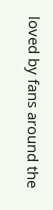loved by fans around the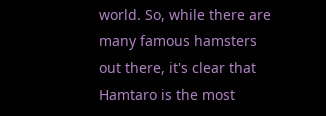world. So, while there are many famous hamsters out there, it's clear that Hamtaro is the most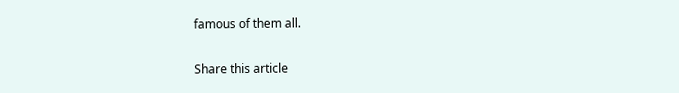famous of them all.

Share this article